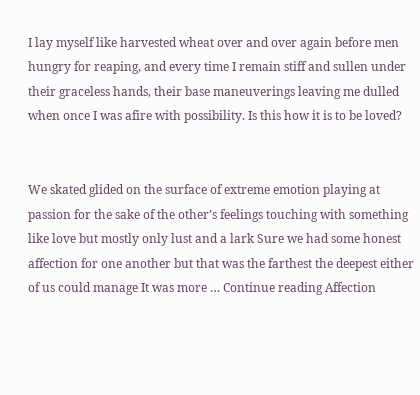I lay myself like harvested wheat over and over again before men hungry for reaping, and every time I remain stiff and sullen under their graceless hands, their base maneuverings leaving me dulled when once I was afire with possibility. Is this how it is to be loved?


We skated glided on the surface of extreme emotion playing at passion for the sake of the other’s feelings touching with something like love but mostly only lust and a lark Sure we had some honest affection for one another but that was the farthest the deepest either of us could manage It was more … Continue reading Affection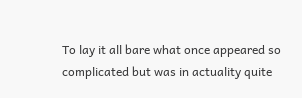To lay it all bare what once appeared so complicated but was in actuality quite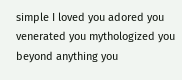simple I loved you adored you venerated you mythologized you beyond anything you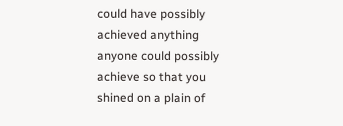could have possibly achieved anything anyone could possibly achieve so that you shined on a plain of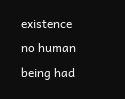existence no human being had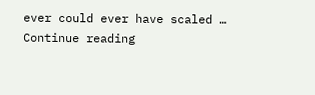ever could ever have scaled … Continue reading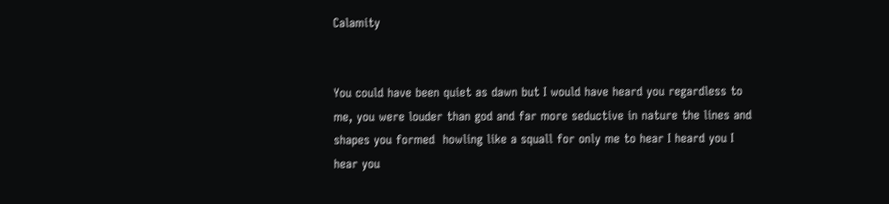Calamity


You could have been quiet as dawn but I would have heard you regardless to me, you were louder than god and far more seductive in nature the lines and shapes you formed  howling like a squall for only me to hear I heard you I hear you